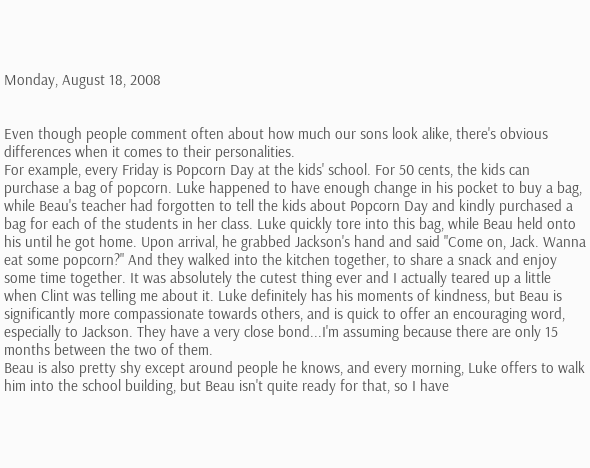Monday, August 18, 2008


Even though people comment often about how much our sons look alike, there's obvious differences when it comes to their personalities.
For example, every Friday is Popcorn Day at the kids' school. For 50 cents, the kids can purchase a bag of popcorn. Luke happened to have enough change in his pocket to buy a bag, while Beau's teacher had forgotten to tell the kids about Popcorn Day and kindly purchased a bag for each of the students in her class. Luke quickly tore into this bag, while Beau held onto his until he got home. Upon arrival, he grabbed Jackson's hand and said "Come on, Jack. Wanna eat some popcorn?" And they walked into the kitchen together, to share a snack and enjoy some time together. It was absolutely the cutest thing ever and I actually teared up a little when Clint was telling me about it. Luke definitely has his moments of kindness, but Beau is significantly more compassionate towards others, and is quick to offer an encouraging word, especially to Jackson. They have a very close bond...I'm assuming because there are only 15 months between the two of them.
Beau is also pretty shy except around people he knows, and every morning, Luke offers to walk him into the school building, but Beau isn't quite ready for that, so I have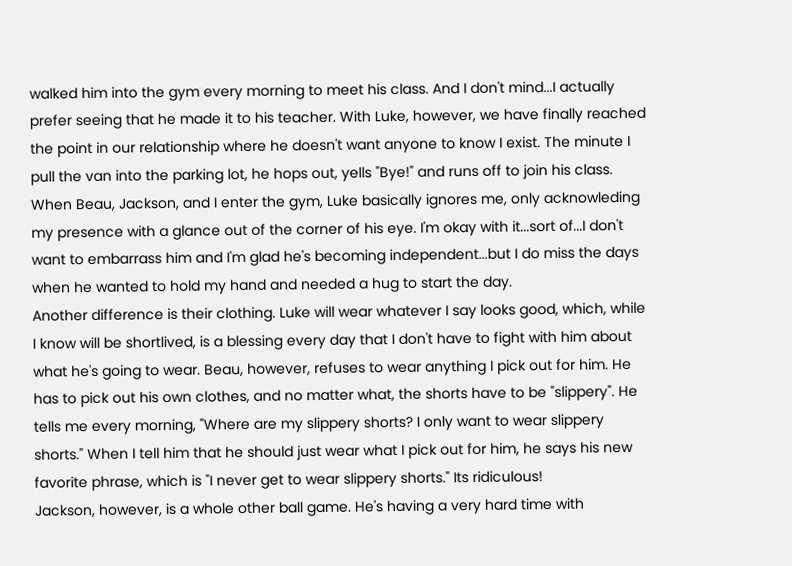walked him into the gym every morning to meet his class. And I don't mind...I actually prefer seeing that he made it to his teacher. With Luke, however, we have finally reached the point in our relationship where he doesn't want anyone to know I exist. The minute I pull the van into the parking lot, he hops out, yells "Bye!" and runs off to join his class. When Beau, Jackson, and I enter the gym, Luke basically ignores me, only acknowleding my presence with a glance out of the corner of his eye. I'm okay with it...sort of...I don't want to embarrass him and I'm glad he's becoming independent...but I do miss the days when he wanted to hold my hand and needed a hug to start the day.
Another difference is their clothing. Luke will wear whatever I say looks good, which, while I know will be shortlived, is a blessing every day that I don't have to fight with him about what he's going to wear. Beau, however, refuses to wear anything I pick out for him. He has to pick out his own clothes, and no matter what, the shorts have to be "slippery". He tells me every morning, "Where are my slippery shorts? I only want to wear slippery shorts." When I tell him that he should just wear what I pick out for him, he says his new favorite phrase, which is "I never get to wear slippery shorts." Its ridiculous!
Jackson, however, is a whole other ball game. He's having a very hard time with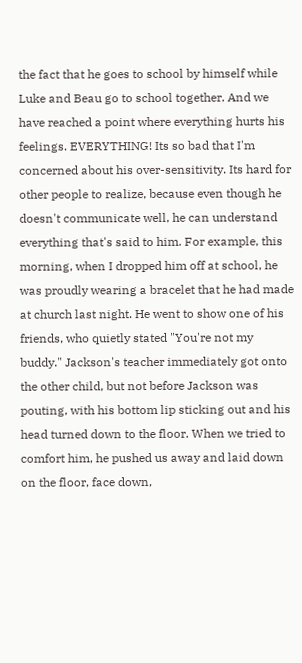the fact that he goes to school by himself while Luke and Beau go to school together. And we have reached a point where everything hurts his feelings. EVERYTHING! Its so bad that I'm concerned about his over-sensitivity. Its hard for other people to realize, because even though he doesn't communicate well, he can understand everything that's said to him. For example, this morning, when I dropped him off at school, he was proudly wearing a bracelet that he had made at church last night. He went to show one of his friends, who quietly stated "You're not my buddy." Jackson's teacher immediately got onto the other child, but not before Jackson was pouting, with his bottom lip sticking out and his head turned down to the floor. When we tried to comfort him, he pushed us away and laid down on the floor, face down,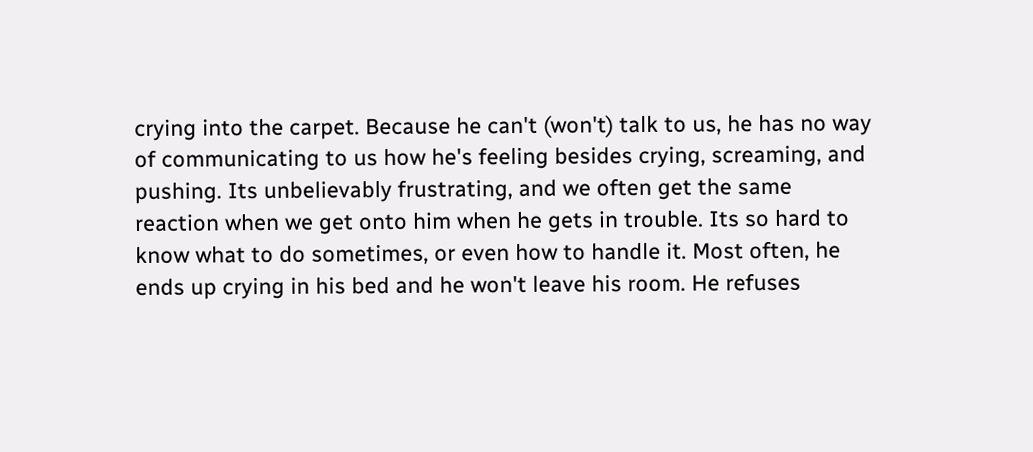crying into the carpet. Because he can't (won't) talk to us, he has no way of communicating to us how he's feeling besides crying, screaming, and pushing. Its unbelievably frustrating, and we often get the same reaction when we get onto him when he gets in trouble. Its so hard to know what to do sometimes, or even how to handle it. Most often, he ends up crying in his bed and he won't leave his room. He refuses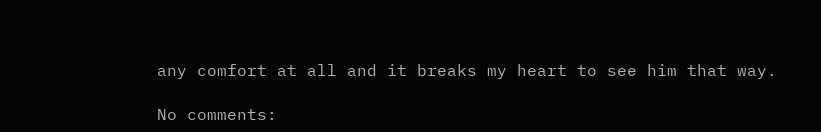any comfort at all and it breaks my heart to see him that way.

No comments: